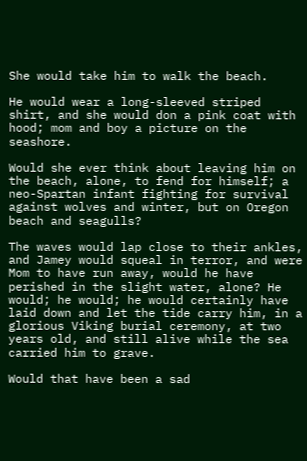She would take him to walk the beach.

He would wear a long-sleeved striped shirt, and she would don a pink coat with hood; mom and boy a picture on the seashore.

Would she ever think about leaving him on the beach, alone, to fend for himself; a neo-Spartan infant fighting for survival against wolves and winter, but on Oregon beach and seagulls?

The waves would lap close to their ankles, and Jamey would squeal in terror, and were Mom to have run away, would he have perished in the slight water, alone? He would; he would; he would certainly have laid down and let the tide carry him, in a glorious Viking burial ceremony, at two years old, and still alive while the sea carried him to grave.

Would that have been a sad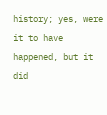history; yes, were it to have happened, but it did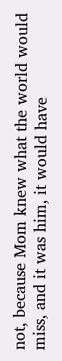not, because Mom knew what the world would miss, and it was him, it would have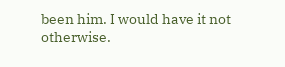been him. I would have it not otherwise.